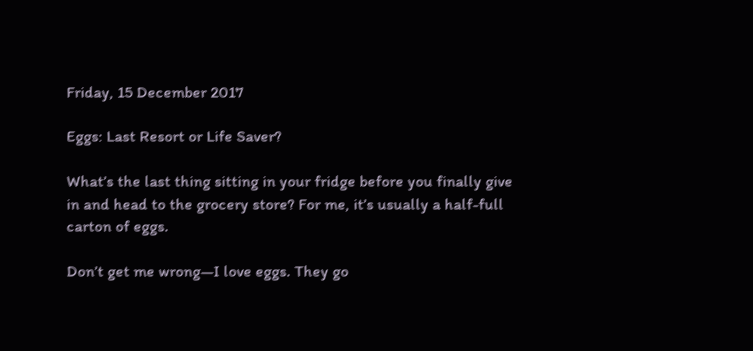Friday, 15 December 2017

Eggs: Last Resort or Life Saver?

What’s the last thing sitting in your fridge before you finally give in and head to the grocery store? For me, it’s usually a half-full carton of eggs.

Don’t get me wrong—I love eggs. They go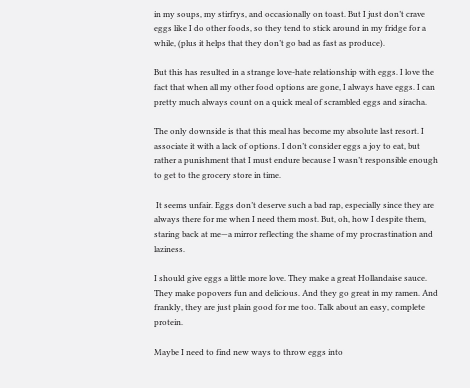in my soups, my stirfrys, and occasionally on toast. But I just don’t crave eggs like I do other foods, so they tend to stick around in my fridge for a while, (plus it helps that they don’t go bad as fast as produce).

But this has resulted in a strange love-hate relationship with eggs. I love the fact that when all my other food options are gone, I always have eggs. I can pretty much always count on a quick meal of scrambled eggs and siracha.

The only downside is that this meal has become my absolute last resort. I associate it with a lack of options. I don’t consider eggs a joy to eat, but rather a punishment that I must endure because I wasn’t responsible enough to get to the grocery store in time.

 It seems unfair. Eggs don’t deserve such a bad rap, especially since they are always there for me when I need them most. But, oh, how I despite them, staring back at me—a mirror reflecting the shame of my procrastination and laziness.

I should give eggs a little more love. They make a great Hollandaise sauce. They make popovers fun and delicious. And they go great in my ramen. And frankly, they are just plain good for me too. Talk about an easy, complete protein.

Maybe I need to find new ways to throw eggs into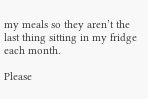my meals so they aren’t the last thing sitting in my fridge each month.

Please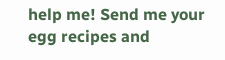help me! Send me your egg recipes and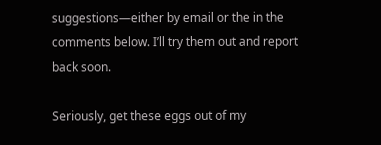suggestions—either by email or the in the comments below. I’ll try them out and report back soon.

Seriously, get these eggs out of my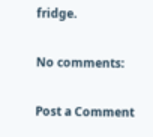fridge.

No comments:

Post a Comment